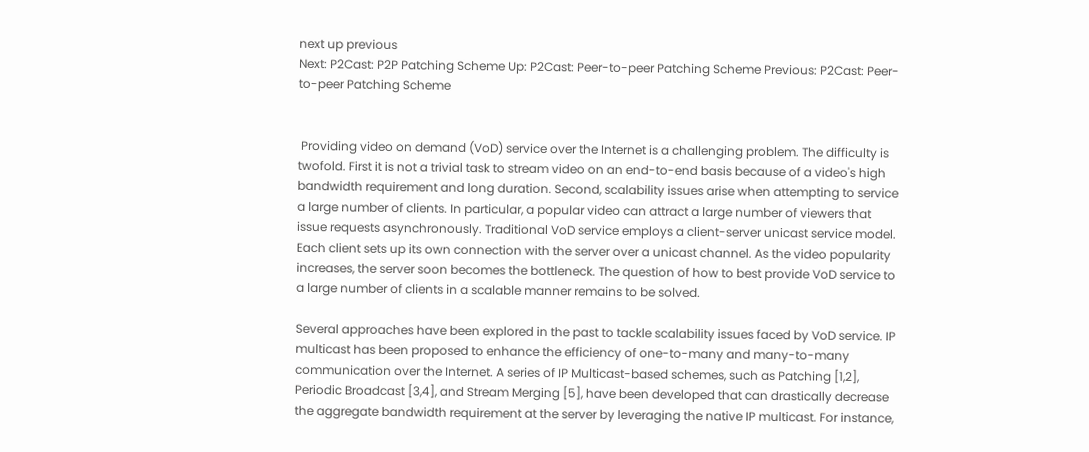next up previous
Next: P2Cast: P2P Patching Scheme Up: P2Cast: Peer-to-peer Patching Scheme Previous: P2Cast: Peer-to-peer Patching Scheme


 Providing video on demand (VoD) service over the Internet is a challenging problem. The difficulty is twofold. First it is not a trivial task to stream video on an end-to-end basis because of a video's high bandwidth requirement and long duration. Second, scalability issues arise when attempting to service a large number of clients. In particular, a popular video can attract a large number of viewers that issue requests asynchronously. Traditional VoD service employs a client-server unicast service model. Each client sets up its own connection with the server over a unicast channel. As the video popularity increases, the server soon becomes the bottleneck. The question of how to best provide VoD service to a large number of clients in a scalable manner remains to be solved.

Several approaches have been explored in the past to tackle scalability issues faced by VoD service. IP multicast has been proposed to enhance the efficiency of one-to-many and many-to-many communication over the Internet. A series of IP Multicast-based schemes, such as Patching [1,2], Periodic Broadcast [3,4], and Stream Merging [5], have been developed that can drastically decrease the aggregate bandwidth requirement at the server by leveraging the native IP multicast. For instance,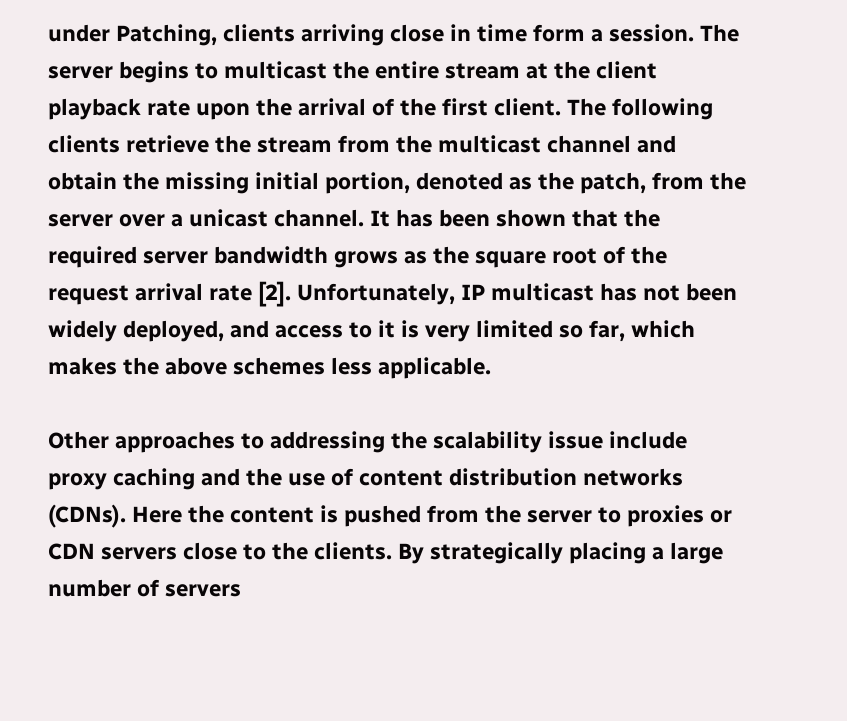under Patching, clients arriving close in time form a session. The server begins to multicast the entire stream at the client playback rate upon the arrival of the first client. The following clients retrieve the stream from the multicast channel and obtain the missing initial portion, denoted as the patch, from the server over a unicast channel. It has been shown that the required server bandwidth grows as the square root of the request arrival rate [2]. Unfortunately, IP multicast has not been widely deployed, and access to it is very limited so far, which makes the above schemes less applicable.

Other approaches to addressing the scalability issue include proxy caching and the use of content distribution networks (CDNs). Here the content is pushed from the server to proxies or CDN servers close to the clients. By strategically placing a large number of servers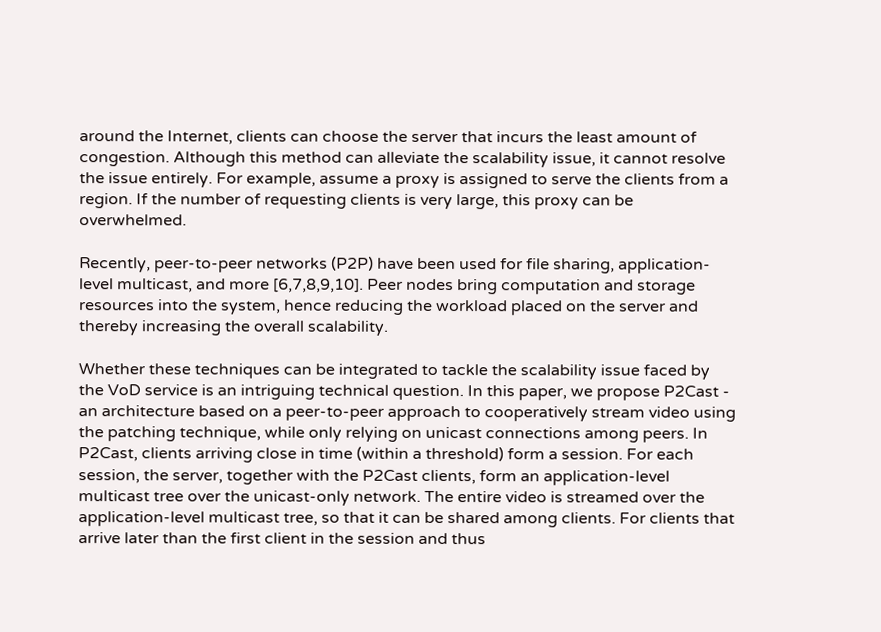around the Internet, clients can choose the server that incurs the least amount of congestion. Although this method can alleviate the scalability issue, it cannot resolve the issue entirely. For example, assume a proxy is assigned to serve the clients from a region. If the number of requesting clients is very large, this proxy can be overwhelmed.

Recently, peer-to-peer networks (P2P) have been used for file sharing, application-level multicast, and more [6,7,8,9,10]. Peer nodes bring computation and storage resources into the system, hence reducing the workload placed on the server and thereby increasing the overall scalability.

Whether these techniques can be integrated to tackle the scalability issue faced by the VoD service is an intriguing technical question. In this paper, we propose P2Cast - an architecture based on a peer-to-peer approach to cooperatively stream video using the patching technique, while only relying on unicast connections among peers. In P2Cast, clients arriving close in time (within a threshold) form a session. For each session, the server, together with the P2Cast clients, form an application-level multicast tree over the unicast-only network. The entire video is streamed over the application-level multicast tree, so that it can be shared among clients. For clients that arrive later than the first client in the session and thus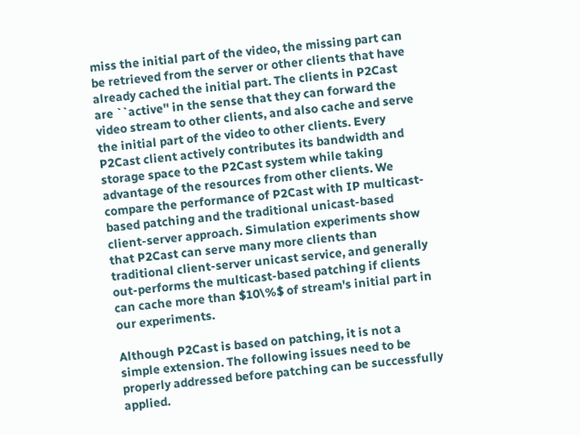miss the initial part of the video, the missing part can be retrieved from the server or other clients that have already cached the initial part. The clients in P2Cast are ``active'' in the sense that they can forward the video stream to other clients, and also cache and serve the initial part of the video to other clients. Every P2Cast client actively contributes its bandwidth and storage space to the P2Cast system while taking advantage of the resources from other clients. We compare the performance of P2Cast with IP multicast-based patching and the traditional unicast-based client-server approach. Simulation experiments show that P2Cast can serve many more clients than traditional client-server unicast service, and generally out-performs the multicast-based patching if clients can cache more than $10\%$ of stream's initial part in our experiments.

Although P2Cast is based on patching, it is not a simple extension. The following issues need to be properly addressed before patching can be successfully applied.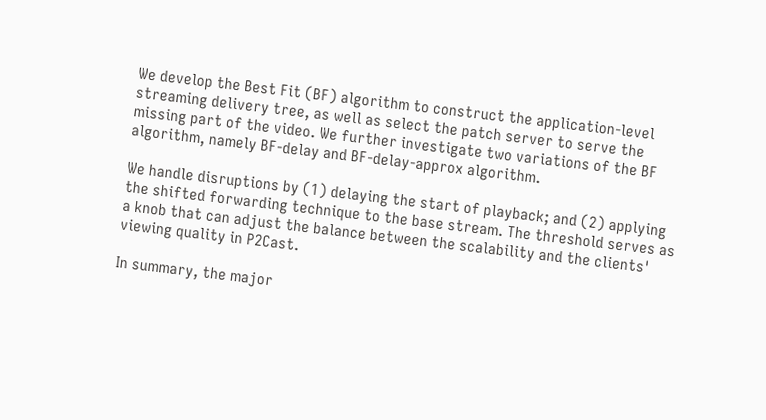We develop the Best Fit (BF) algorithm to construct the application-level streaming delivery tree, as well as select the patch server to serve the missing part of the video. We further investigate two variations of the BF algorithm, namely BF-delay and BF-delay-approx algorithm.

We handle disruptions by (1) delaying the start of playback; and (2) applying the shifted forwarding technique to the base stream. The threshold serves as a knob that can adjust the balance between the scalability and the clients' viewing quality in P2Cast.

In summary, the major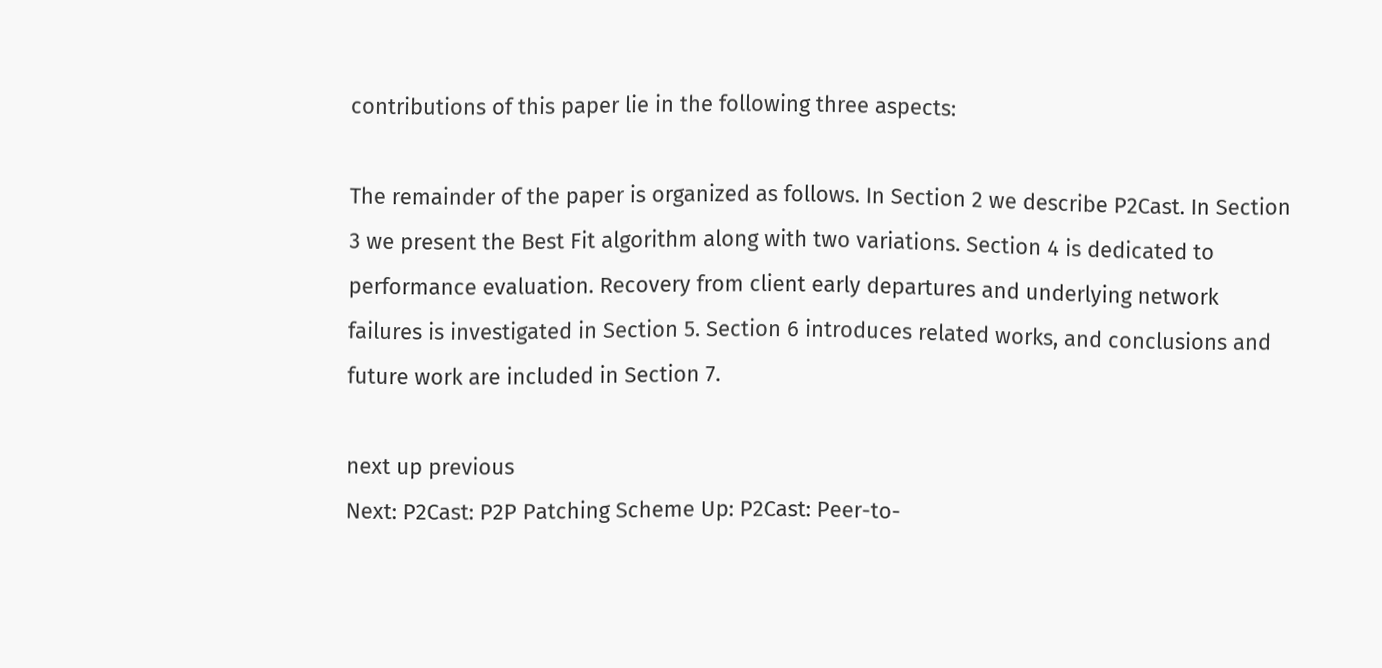contributions of this paper lie in the following three aspects:

The remainder of the paper is organized as follows. In Section 2 we describe P2Cast. In Section 3 we present the Best Fit algorithm along with two variations. Section 4 is dedicated to performance evaluation. Recovery from client early departures and underlying network failures is investigated in Section 5. Section 6 introduces related works, and conclusions and future work are included in Section 7.

next up previous
Next: P2Cast: P2P Patching Scheme Up: P2Cast: Peer-to-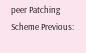peer Patching Scheme Previous: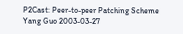P2Cast: Peer-to-peer Patching Scheme
Yang Guo 2003-03-27